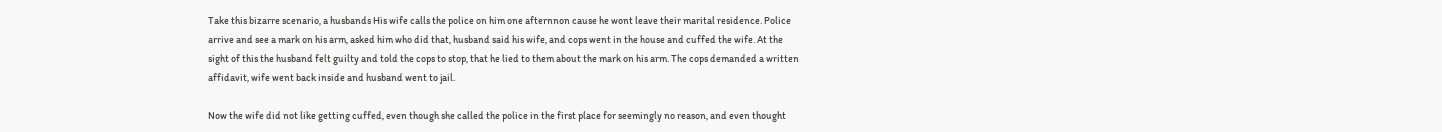Take this bizarre scenario, a husbands His wife calls the police on him one afternnon cause he wont leave their marital residence. Police arrive and see a mark on his arm, asked him who did that, husband said his wife, and cops went in the house and cuffed the wife. At the sight of this the husband felt guilty and told the cops to stop, that he lied to them about the mark on his arm. The cops demanded a written affidavit, wife went back inside and husband went to jail.

Now the wife did not like getting cuffed, even though she called the police in the first place for seemingly no reason, and even thought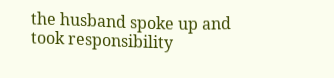the husband spoke up and took responsibility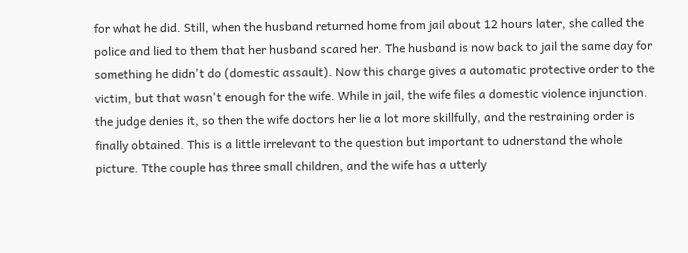for what he did. Still, when the husband returned home from jail about 12 hours later, she called the police and lied to them that her husband scared her. The husband is now back to jail the same day for something he didn't do (domestic assault). Now this charge gives a automatic protective order to the victim, but that wasn't enough for the wife. While in jail, the wife files a domestic violence injunction. the judge denies it, so then the wife doctors her lie a lot more skillfully, and the restraining order is finally obtained. This is a little irrelevant to the question but important to udnerstand the whole picture. Tthe couple has three small children, and the wife has a utterly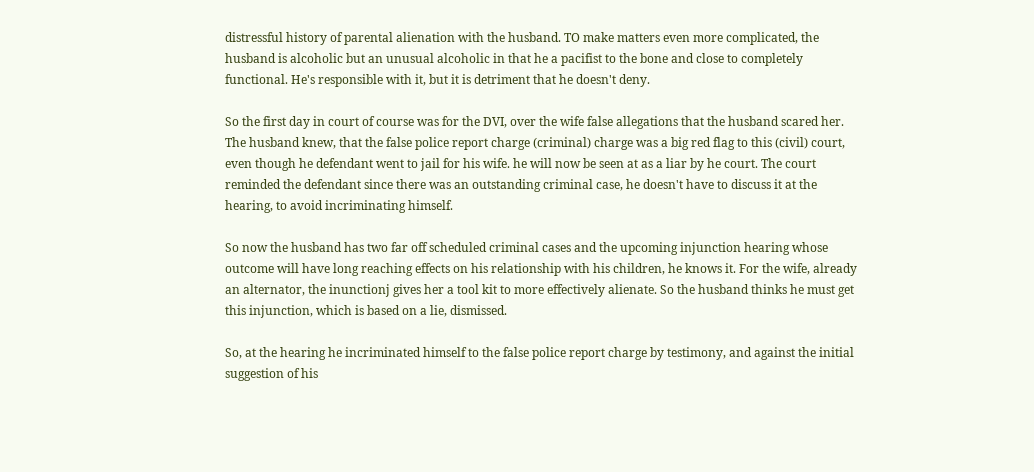distressful history of parental alienation with the husband. TO make matters even more complicated, the husband is alcoholic but an unusual alcoholic in that he a pacifist to the bone and close to completely functional. He's responsible with it, but it is detriment that he doesn't deny.

So the first day in court of course was for the DVI, over the wife false allegations that the husband scared her. The husband knew, that the false police report charge (criminal) charge was a big red flag to this (civil) court, even though he defendant went to jail for his wife. he will now be seen at as a liar by he court. The court reminded the defendant since there was an outstanding criminal case, he doesn't have to discuss it at the hearing, to avoid incriminating himself.

So now the husband has two far off scheduled criminal cases and the upcoming injunction hearing whose outcome will have long reaching effects on his relationship with his children, he knows it. For the wife, already an alternator, the inunctionj gives her a tool kit to more effectively alienate. So the husband thinks he must get this injunction, which is based on a lie, dismissed.

So, at the hearing he incriminated himself to the false police report charge by testimony, and against the initial suggestion of his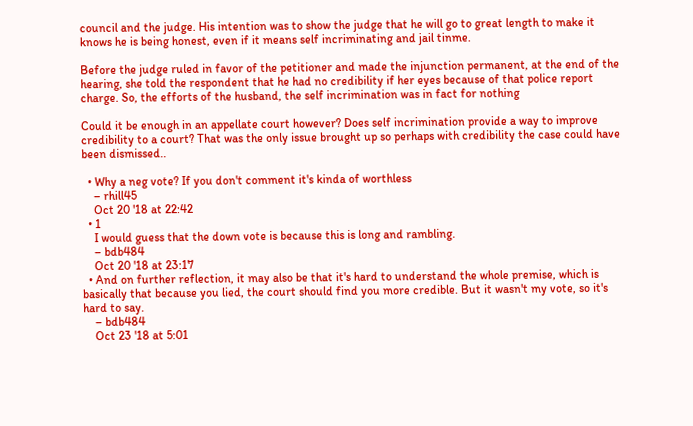council and the judge. His intention was to show the judge that he will go to great length to make it knows he is being honest, even if it means self incriminating and jail tinme.

Before the judge ruled in favor of the petitioner and made the injunction permanent, at the end of the hearing, she told the respondent that he had no credibility if her eyes because of that police report charge. So, the efforts of the husband, the self incrimination was in fact for nothing

Could it be enough in an appellate court however? Does self incrimination provide a way to improve credibility to a court? That was the only issue brought up so perhaps with credibility the case could have been dismissed..

  • Why a neg vote? If you don't comment it's kinda of worthless
    – rhill45
    Oct 20 '18 at 22:42
  • 1
    I would guess that the down vote is because this is long and rambling.
    – bdb484
    Oct 20 '18 at 23:17
  • And on further reflection, it may also be that it's hard to understand the whole premise, which is basically that because you lied, the court should find you more credible. But it wasn't my vote, so it's hard to say.
    – bdb484
    Oct 23 '18 at 5:01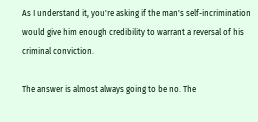As I understand it, you're asking if the man's self-incrimination would give him enough credibility to warrant a reversal of his criminal conviction.

The answer is almost always going to be no. The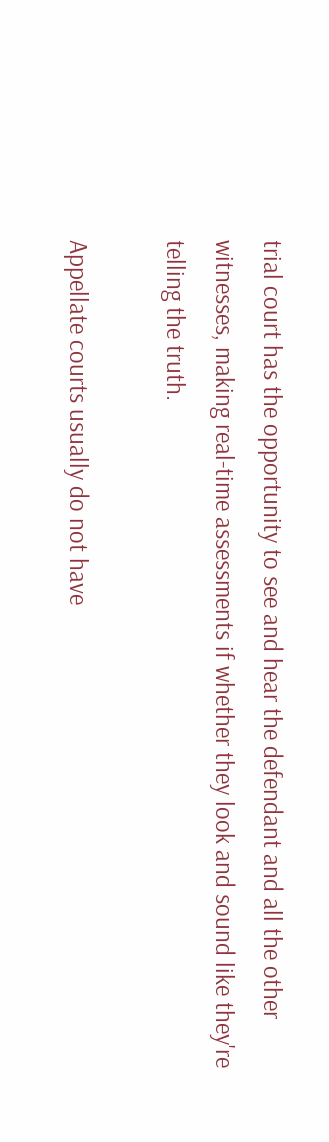trial court has the opportunity to see and hear the defendant and all the other witnesses, making real-time assessments if whether they look and sound like they're telling the truth.

Appellate courts usually do not have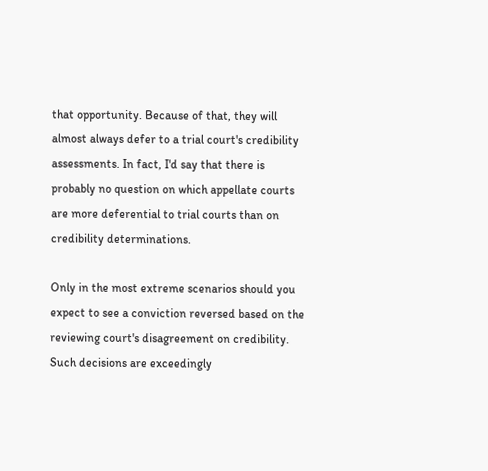that opportunity. Because of that, they will almost always defer to a trial court's credibility assessments. In fact, I'd say that there is probably no question on which appellate courts are more deferential to trial courts than on credibility determinations.

Only in the most extreme scenarios should you expect to see a conviction reversed based on the reviewing court's disagreement on credibility. Such decisions are exceedingly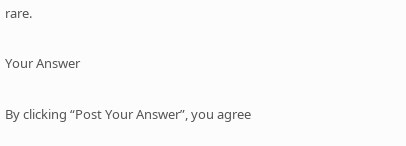rare.

Your Answer

By clicking “Post Your Answer”, you agree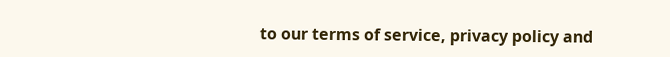to our terms of service, privacy policy and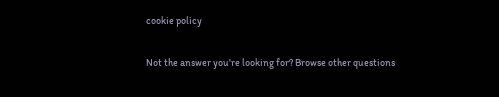cookie policy

Not the answer you're looking for? Browse other questions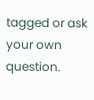tagged or ask your own question.